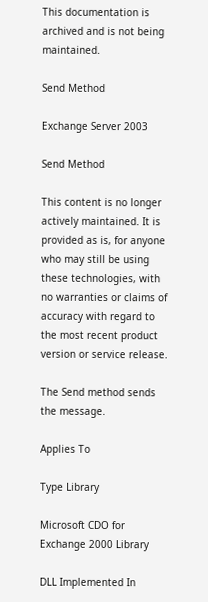This documentation is archived and is not being maintained.

Send Method

Exchange Server 2003

Send Method

This content is no longer actively maintained. It is provided as is, for anyone who may still be using these technologies, with no warranties or claims of accuracy with regard to the most recent product version or service release.

The Send method sends the message.

Applies To

Type Library

Microsoft CDO for Exchange 2000 Library

DLL Implemented In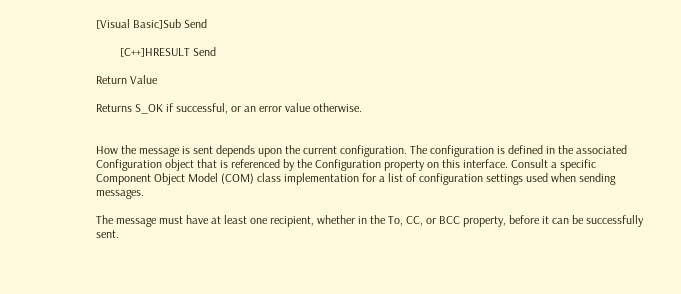[Visual Basic]Sub Send

        [C++]HRESULT Send

Return Value

Returns S_OK if successful, or an error value otherwise.


How the message is sent depends upon the current configuration. The configuration is defined in the associated Configuration object that is referenced by the Configuration property on this interface. Consult a specific Component Object Model (COM) class implementation for a list of configuration settings used when sending messages.

The message must have at least one recipient, whether in the To, CC, or BCC property, before it can be successfully sent.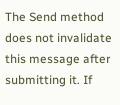The Send method does not invalidate this message after submitting it. If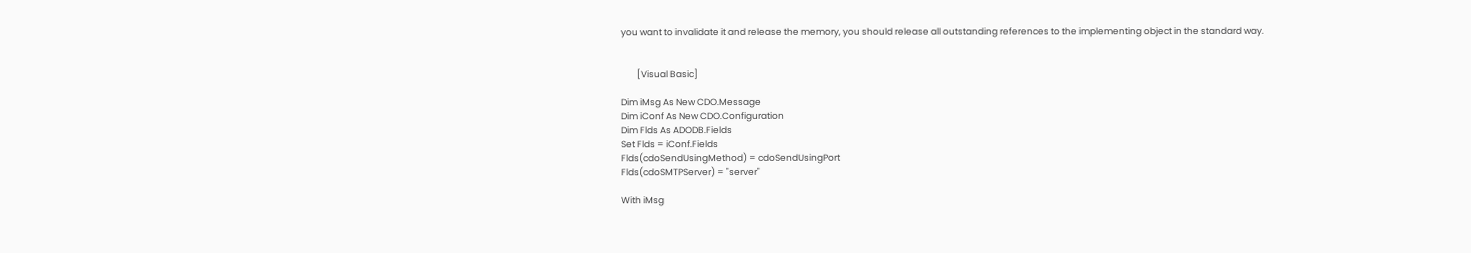you want to invalidate it and release the memory, you should release all outstanding references to the implementing object in the standard way.


        [Visual Basic]

Dim iMsg As New CDO.Message
Dim iConf As New CDO.Configuration
Dim Flds As ADODB.Fields
Set Flds = iConf.Fields
Flds(cdoSendUsingMethod) = cdoSendUsingPort
Flds(cdoSMTPServer) = "server"

With iMsg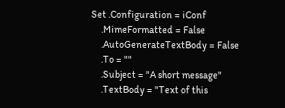Set .Configuration = iConf
     .MimeFormatted = False
     .AutoGenerateTextBody = False
     .To = ""
     .Subject = "A short message"
     .TextBody = "Text of this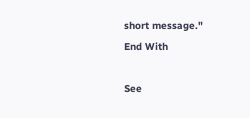short message."
End With

See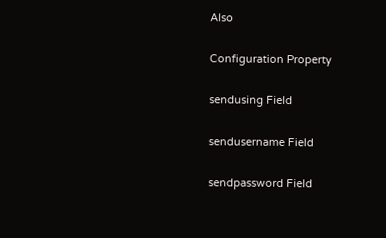Also

Configuration Property

sendusing Field

sendusername Field

sendpassword Field